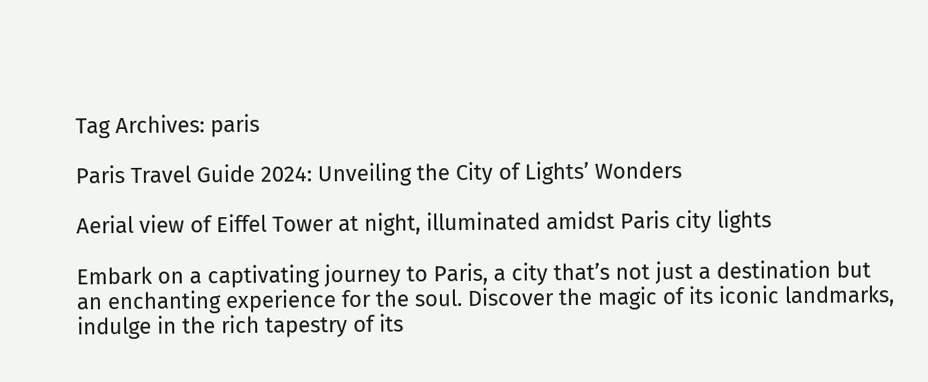Tag Archives: paris

Paris Travel Guide 2024: Unveiling the City of Lights’ Wonders

Aerial view of Eiffel Tower at night, illuminated amidst Paris city lights

Embark on a captivating journey to Paris, a city that’s not just a destination but an enchanting experience for the soul. Discover the magic of its iconic landmarks, indulge in the rich tapestry of its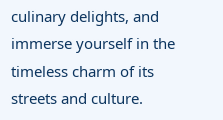culinary delights, and immerse yourself in the timeless charm of its streets and culture.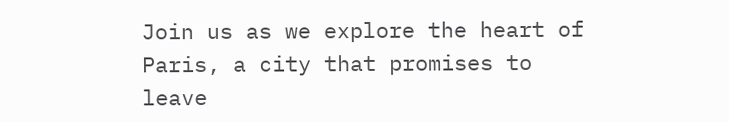Join us as we explore the heart of Paris, a city that promises to leave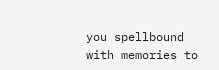you spellbound with memories to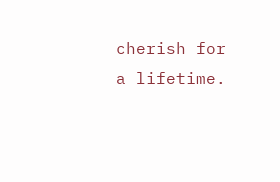cherish for a lifetime.